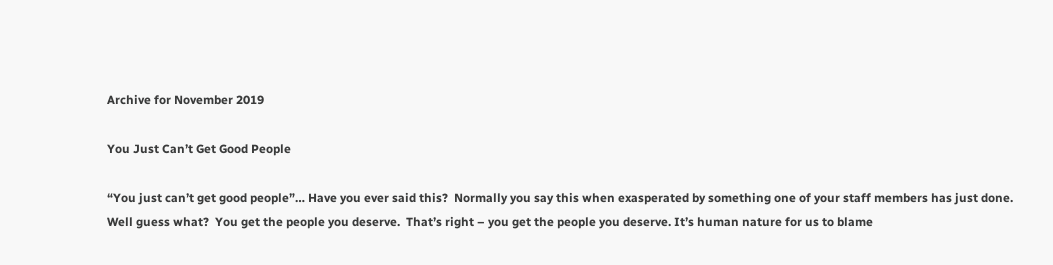Archive for November 2019

You Just Can’t Get Good People

“You just can’t get good people”… Have you ever said this?  Normally you say this when exasperated by something one of your staff members has just done. Well guess what?  You get the people you deserve.  That’s right – you get the people you deserve. It’s human nature for us to blame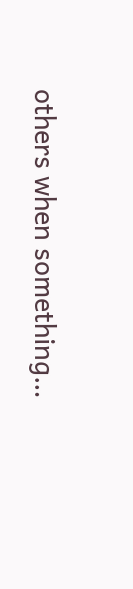others when something…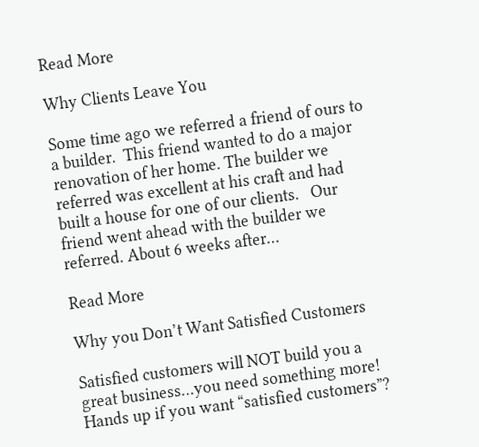Read More

Why Clients Leave You

Some time ago we referred a friend of ours to a builder.  This friend wanted to do a major renovation of her home. The builder we referred was excellent at his craft and had built a house for one of our clients.   Our friend went ahead with the builder we referred. About 6 weeks after…

Read More

Why you Don’t Want Satisfied Customers

Satisfied customers will NOT build you a great business…you need something more!  Hands up if you want “satisfied customers”?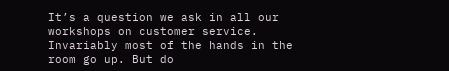It’s a question we ask in all our workshops on customer service.  Invariably most of the hands in the room go up. But do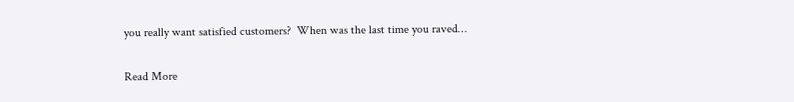you really want satisfied customers?  When was the last time you raved…

Read More